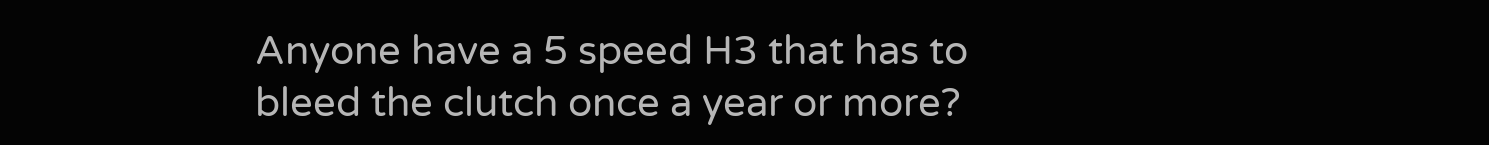Anyone have a 5 speed H3 that has to bleed the clutch once a year or more?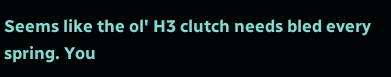Seems like the ol' H3 clutch needs bled every spring. You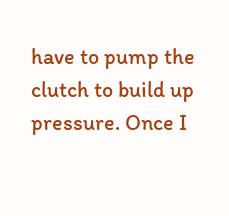have to pump the clutch to build up pressure. Once I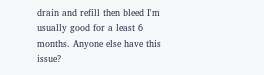drain and refill then bleed I'm usually good for a least 6 months. Anyone else have this issue?